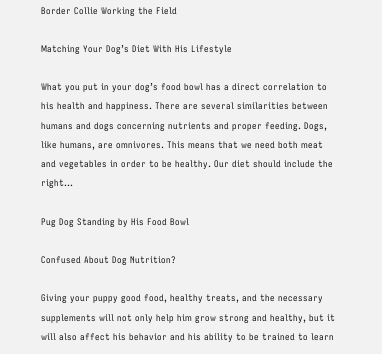Border Collie Working the Field

Matching Your Dog’s Diet With His Lifestyle

What you put in your dog’s food bowl has a direct correlation to his health and happiness. There are several similarities between humans and dogs concerning nutrients and proper feeding. Dogs, like humans, are omnivores. This means that we need both meat and vegetables in order to be healthy. Our diet should include the right…

Pug Dog Standing by His Food Bowl

Confused About Dog Nutrition?

Giving your puppy good food, healthy treats, and the necessary supplements will not only help him grow strong and healthy, but it will also affect his behavior and his ability to be trained to learn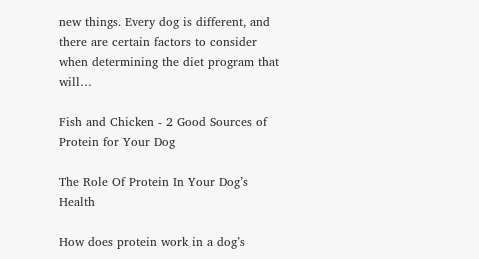new things. Every dog is different, and there are certain factors to consider when determining the diet program that will…

Fish and Chicken - 2 Good Sources of Protein for Your Dog

The Role Of Protein In Your Dog’s Health

How does protein work in a dog’s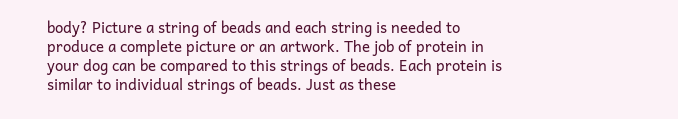body? Picture a string of beads and each string is needed to produce a complete picture or an artwork. The job of protein in your dog can be compared to this strings of beads. Each protein is similar to individual strings of beads. Just as these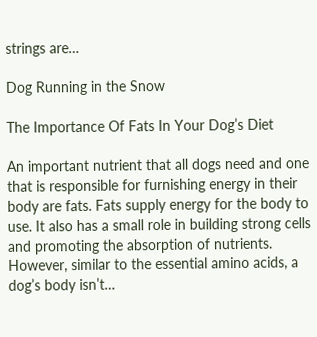strings are…

Dog Running in the Snow

The Importance Of Fats In Your Dog’s Diet

An important nutrient that all dogs need and one that is responsible for furnishing energy in their body are fats. Fats supply energy for the body to use. It also has a small role in building strong cells and promoting the absorption of nutrients. However, similar to the essential amino acids, a dog’s body isn’t…